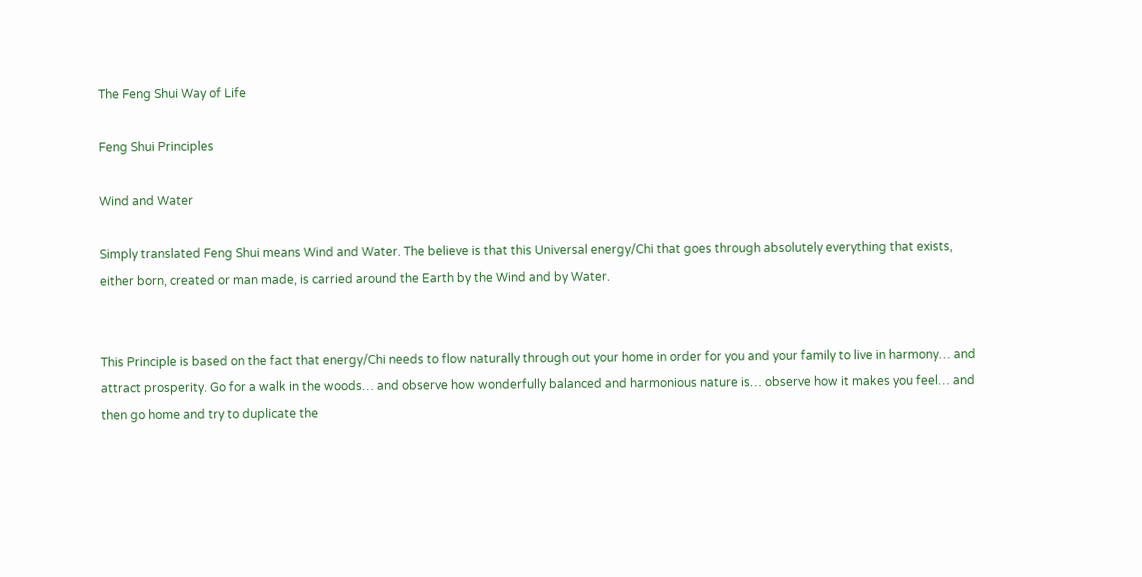The Feng Shui Way of Life

Feng Shui Principles

Wind and Water

Simply translated Feng Shui means Wind and Water. The believe is that this Universal energy/Chi that goes through absolutely everything that exists, either born, created or man made, is carried around the Earth by the Wind and by Water.


This Principle is based on the fact that energy/Chi needs to flow naturally through out your home in order for you and your family to live in harmony… and attract prosperity. Go for a walk in the woods… and observe how wonderfully balanced and harmonious nature is… observe how it makes you feel… and then go home and try to duplicate the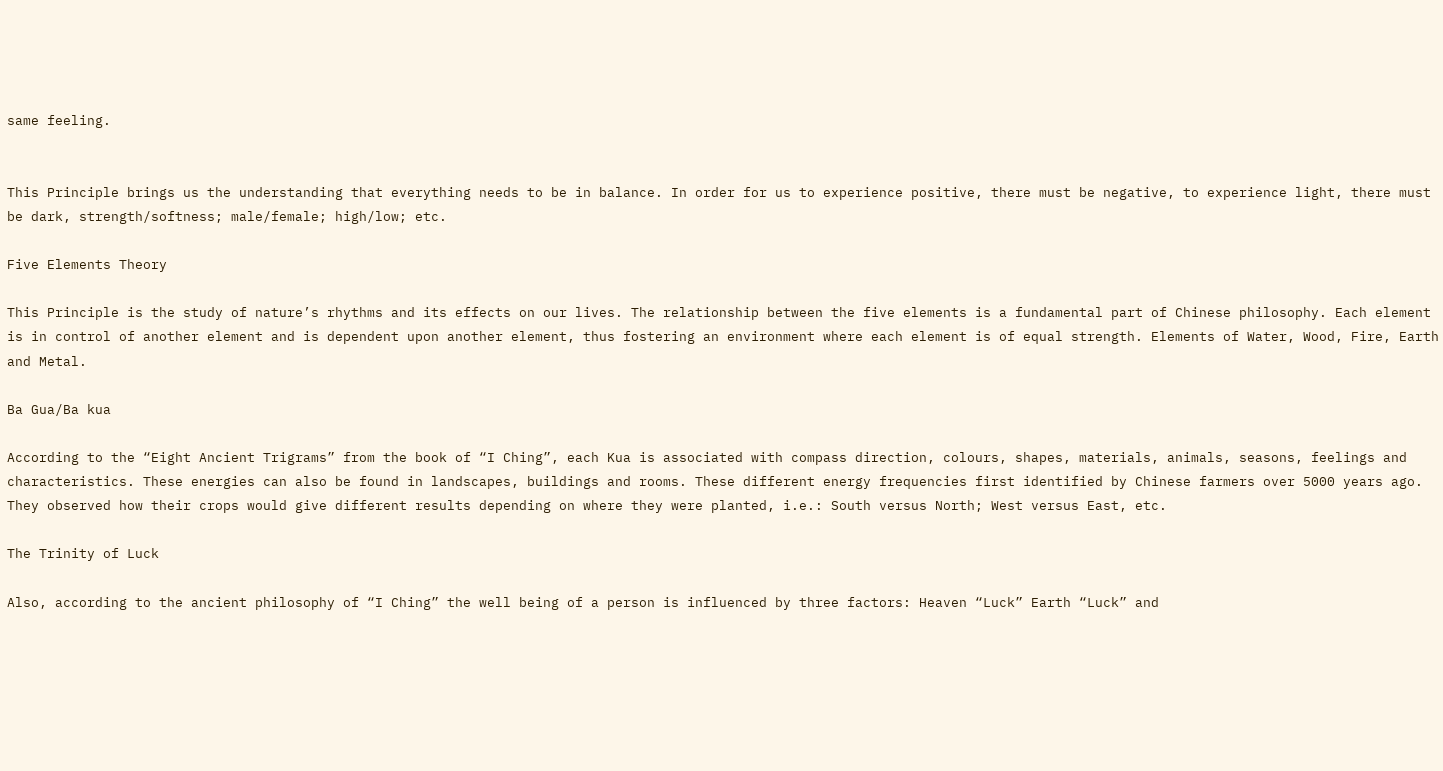same feeling.


This Principle brings us the understanding that everything needs to be in balance. In order for us to experience positive, there must be negative, to experience light, there must be dark, strength/softness; male/female; high/low; etc.

Five Elements Theory

This Principle is the study of nature’s rhythms and its effects on our lives. The relationship between the five elements is a fundamental part of Chinese philosophy. Each element is in control of another element and is dependent upon another element, thus fostering an environment where each element is of equal strength. Elements of Water, Wood, Fire, Earth and Metal.

Ba Gua/Ba kua

According to the “Eight Ancient Trigrams” from the book of “I Ching”, each Kua is associated with compass direction, colours, shapes, materials, animals, seasons, feelings and characteristics. These energies can also be found in landscapes, buildings and rooms. These different energy frequencies first identified by Chinese farmers over 5000 years ago. They observed how their crops would give different results depending on where they were planted, i.e.: South versus North; West versus East, etc.

The Trinity of Luck

Also, according to the ancient philosophy of “I Ching” the well being of a person is influenced by three factors: Heaven “Luck” Earth “Luck” and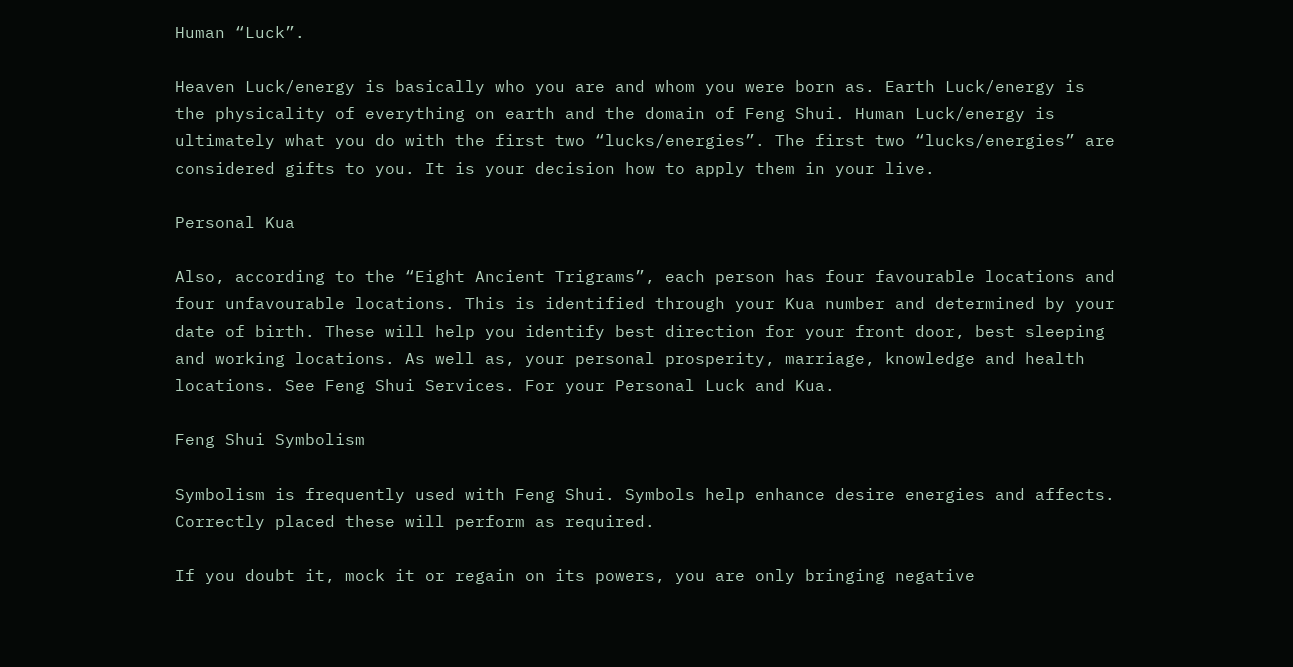Human “Luck”.

Heaven Luck/energy is basically who you are and whom you were born as. Earth Luck/energy is the physicality of everything on earth and the domain of Feng Shui. Human Luck/energy is ultimately what you do with the first two “lucks/energies”. The first two “lucks/energies” are considered gifts to you. It is your decision how to apply them in your live.

Personal Kua

Also, according to the “Eight Ancient Trigrams”, each person has four favourable locations and four unfavourable locations. This is identified through your Kua number and determined by your date of birth. These will help you identify best direction for your front door, best sleeping and working locations. As well as, your personal prosperity, marriage, knowledge and health locations. See Feng Shui Services. For your Personal Luck and Kua.

Feng Shui Symbolism

Symbolism is frequently used with Feng Shui. Symbols help enhance desire energies and affects. Correctly placed these will perform as required.

If you doubt it, mock it or regain on its powers, you are only bringing negative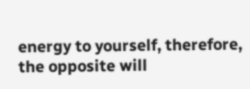energy to yourself, therefore, the opposite will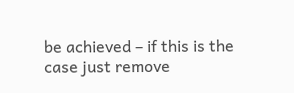be achieved – if this is the case just remove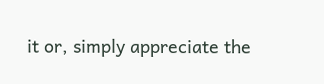it or, simply appreciate the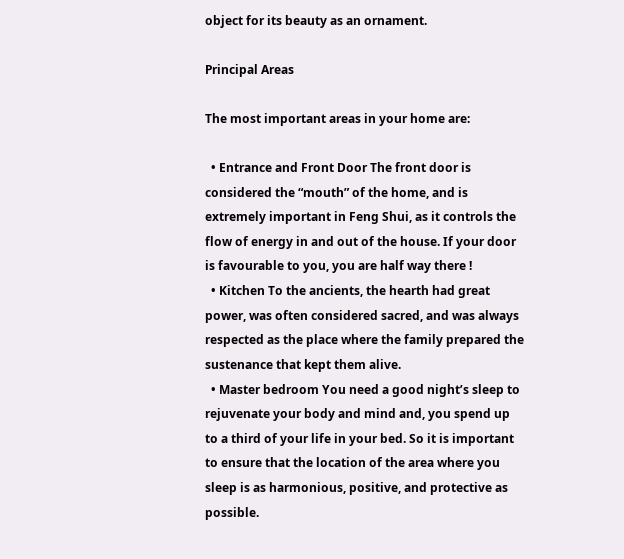object for its beauty as an ornament.

Principal Areas

The most important areas in your home are:

  • Entrance and Front Door The front door is considered the “mouth” of the home, and is extremely important in Feng Shui, as it controls the flow of energy in and out of the house. If your door is favourable to you, you are half way there !
  • Kitchen To the ancients, the hearth had great power, was often considered sacred, and was always respected as the place where the family prepared the sustenance that kept them alive.
  • Master bedroom You need a good night’s sleep to rejuvenate your body and mind and, you spend up to a third of your life in your bed. So it is important to ensure that the location of the area where you sleep is as harmonious, positive, and protective as possible.